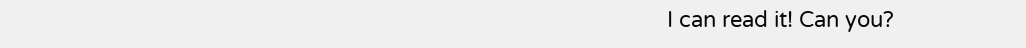I can read it! Can you?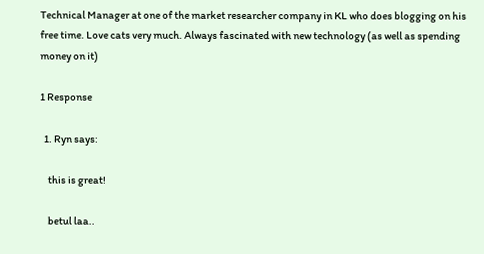Technical Manager at one of the market researcher company in KL who does blogging on his free time. Love cats very much. Always fascinated with new technology (as well as spending money on it)

1 Response

  1. Ryn says:

    this is great!

    betul laa..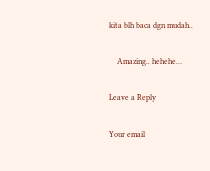kita blh baca dgn mudah..

    Amazing.. hehehe…

Leave a Reply

Your email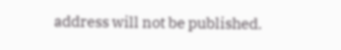address will not be published.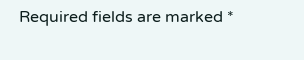Required fields are marked *